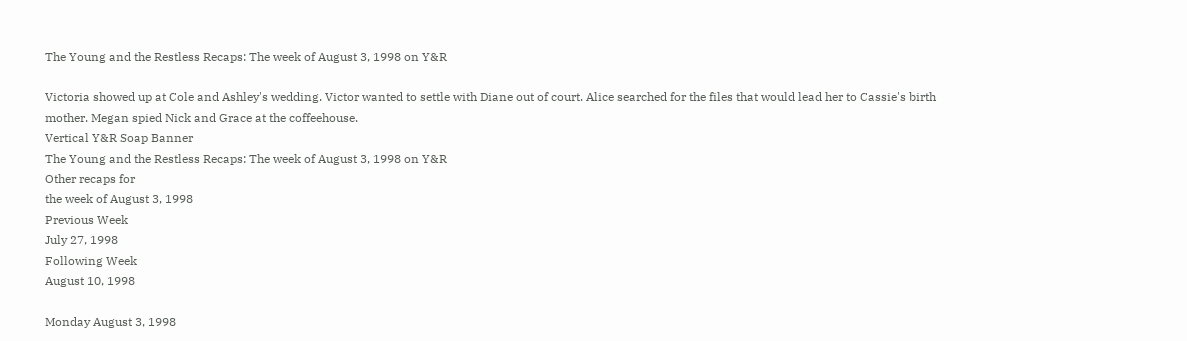The Young and the Restless Recaps: The week of August 3, 1998 on Y&R

Victoria showed up at Cole and Ashley's wedding. Victor wanted to settle with Diane out of court. Alice searched for the files that would lead her to Cassie's birth mother. Megan spied Nick and Grace at the coffeehouse.
Vertical Y&R Soap Banner
The Young and the Restless Recaps: The week of August 3, 1998 on Y&R
Other recaps for
the week of August 3, 1998
Previous Week
July 27, 1998
Following Week
August 10, 1998

Monday August 3, 1998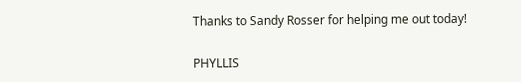Thanks to Sandy Rosser for helping me out today!

PHYLLIS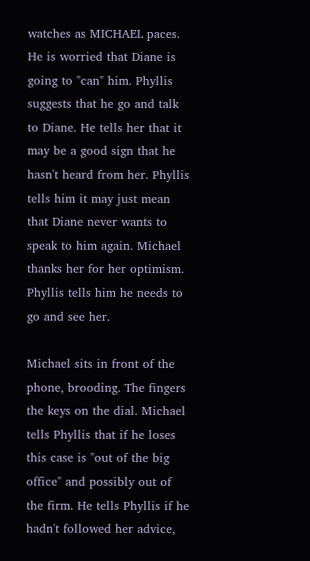watches as MICHAEL paces. He is worried that Diane is going to "can" him. Phyllis suggests that he go and talk to Diane. He tells her that it may be a good sign that he hasn't heard from her. Phyllis tells him it may just mean that Diane never wants to speak to him again. Michael thanks her for her optimism. Phyllis tells him he needs to go and see her.

Michael sits in front of the phone, brooding. The fingers the keys on the dial. Michael tells Phyllis that if he loses this case is "out of the big office" and possibly out of the firm. He tells Phyllis if he hadn't followed her advice,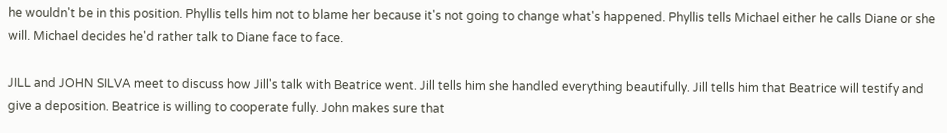he wouldn't be in this position. Phyllis tells him not to blame her because it's not going to change what's happened. Phyllis tells Michael either he calls Diane or she will. Michael decides he'd rather talk to Diane face to face.

JILL and JOHN SILVA meet to discuss how Jill's talk with Beatrice went. Jill tells him she handled everything beautifully. Jill tells him that Beatrice will testify and give a deposition. Beatrice is willing to cooperate fully. John makes sure that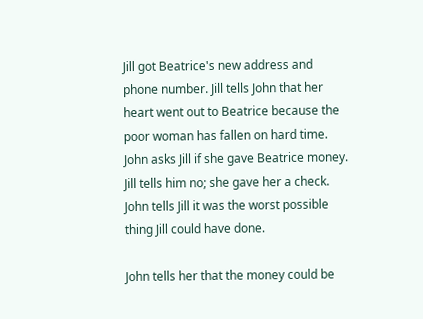Jill got Beatrice's new address and phone number. Jill tells John that her heart went out to Beatrice because the poor woman has fallen on hard time. John asks Jill if she gave Beatrice money. Jill tells him no; she gave her a check. John tells Jill it was the worst possible thing Jill could have done.

John tells her that the money could be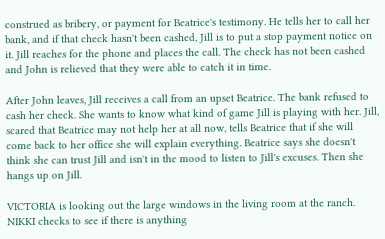construed as bribery, or payment for Beatrice's testimony. He tells her to call her bank, and if that check hasn't been cashed, Jill is to put a stop payment notice on it. Jill reaches for the phone and places the call. The check has not been cashed and John is relieved that they were able to catch it in time.

After John leaves, Jill receives a call from an upset Beatrice. The bank refused to cash her check. She wants to know what kind of game Jill is playing with her. Jill, scared that Beatrice may not help her at all now, tells Beatrice that if she will come back to her office she will explain everything. Beatrice says she doesn't think she can trust Jill and isn't in the mood to listen to Jill's excuses. Then she hangs up on Jill.

VICTORIA is looking out the large windows in the living room at the ranch. NIKKI checks to see if there is anything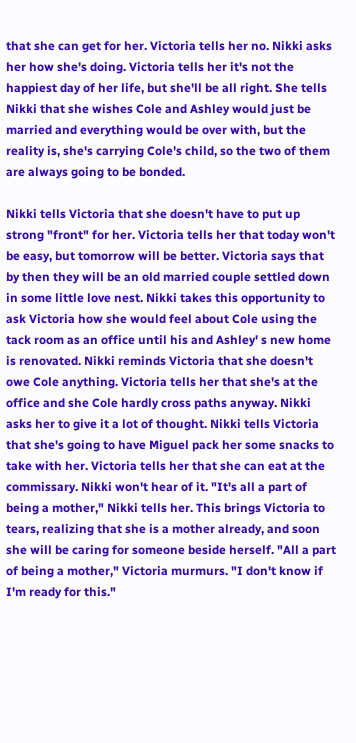that she can get for her. Victoria tells her no. Nikki asks her how she's doing. Victoria tells her it's not the happiest day of her life, but she'll be all right. She tells Nikki that she wishes Cole and Ashley would just be married and everything would be over with, but the reality is, she's carrying Cole's child, so the two of them are always going to be bonded.

Nikki tells Victoria that she doesn't have to put up strong "front" for her. Victoria tells her that today won't be easy, but tomorrow will be better. Victoria says that by then they will be an old married couple settled down in some little love nest. Nikki takes this opportunity to ask Victoria how she would feel about Cole using the tack room as an office until his and Ashley' s new home is renovated. Nikki reminds Victoria that she doesn't owe Cole anything. Victoria tells her that she's at the office and she Cole hardly cross paths anyway. Nikki asks her to give it a lot of thought. Nikki tells Victoria that she's going to have Miguel pack her some snacks to take with her. Victoria tells her that she can eat at the commissary. Nikki won't hear of it. "It's all a part of being a mother," Nikki tells her. This brings Victoria to tears, realizing that she is a mother already, and soon she will be caring for someone beside herself. "All a part of being a mother," Victoria murmurs. "I don't know if I'm ready for this."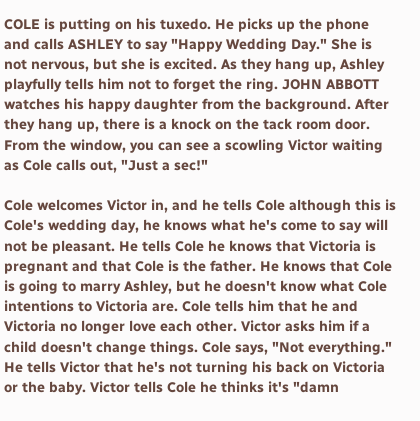COLE is putting on his tuxedo. He picks up the phone and calls ASHLEY to say "Happy Wedding Day." She is not nervous, but she is excited. As they hang up, Ashley playfully tells him not to forget the ring. JOHN ABBOTT watches his happy daughter from the background. After they hang up, there is a knock on the tack room door. From the window, you can see a scowling Victor waiting as Cole calls out, "Just a sec!"

Cole welcomes Victor in, and he tells Cole although this is Cole's wedding day, he knows what he's come to say will not be pleasant. He tells Cole he knows that Victoria is pregnant and that Cole is the father. He knows that Cole is going to marry Ashley, but he doesn't know what Cole intentions to Victoria are. Cole tells him that he and Victoria no longer love each other. Victor asks him if a child doesn't change things. Cole says, "Not everything." He tells Victor that he's not turning his back on Victoria or the baby. Victor tells Cole he thinks it's "damn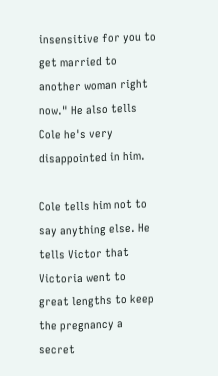insensitive for you to get married to another woman right now." He also tells Cole he's very disappointed in him.

Cole tells him not to say anything else. He tells Victor that Victoria went to great lengths to keep the pregnancy a secret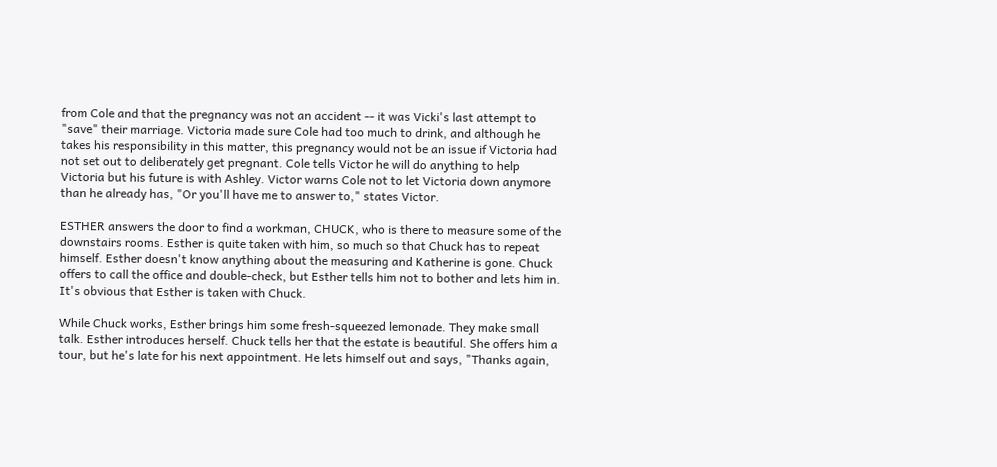from Cole and that the pregnancy was not an accident -- it was Vicki's last attempt to "save" their marriage. Victoria made sure Cole had too much to drink, and although he takes his responsibility in this matter, this pregnancy would not be an issue if Victoria had not set out to deliberately get pregnant. Cole tells Victor he will do anything to help Victoria but his future is with Ashley. Victor warns Cole not to let Victoria down anymore than he already has, "Or you'll have me to answer to," states Victor.

ESTHER answers the door to find a workman, CHUCK, who is there to measure some of the downstairs rooms. Esther is quite taken with him, so much so that Chuck has to repeat himself. Esther doesn't know anything about the measuring and Katherine is gone. Chuck offers to call the office and double-check, but Esther tells him not to bother and lets him in. It's obvious that Esther is taken with Chuck.

While Chuck works, Esther brings him some fresh-squeezed lemonade. They make small talk. Esther introduces herself. Chuck tells her that the estate is beautiful. She offers him a tour, but he's late for his next appointment. He lets himself out and says, "Thanks again,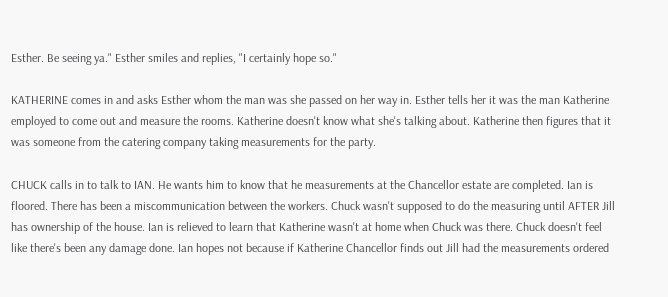Esther. Be seeing ya." Esther smiles and replies, "I certainly hope so."

KATHERINE comes in and asks Esther whom the man was she passed on her way in. Esther tells her it was the man Katherine employed to come out and measure the rooms. Katherine doesn't know what she's talking about. Katherine then figures that it was someone from the catering company taking measurements for the party.

CHUCK calls in to talk to IAN. He wants him to know that he measurements at the Chancellor estate are completed. Ian is floored. There has been a miscommunication between the workers. Chuck wasn't supposed to do the measuring until AFTER Jill has ownership of the house. Ian is relieved to learn that Katherine wasn't at home when Chuck was there. Chuck doesn't feel like there's been any damage done. Ian hopes not because if Katherine Chancellor finds out Jill had the measurements ordered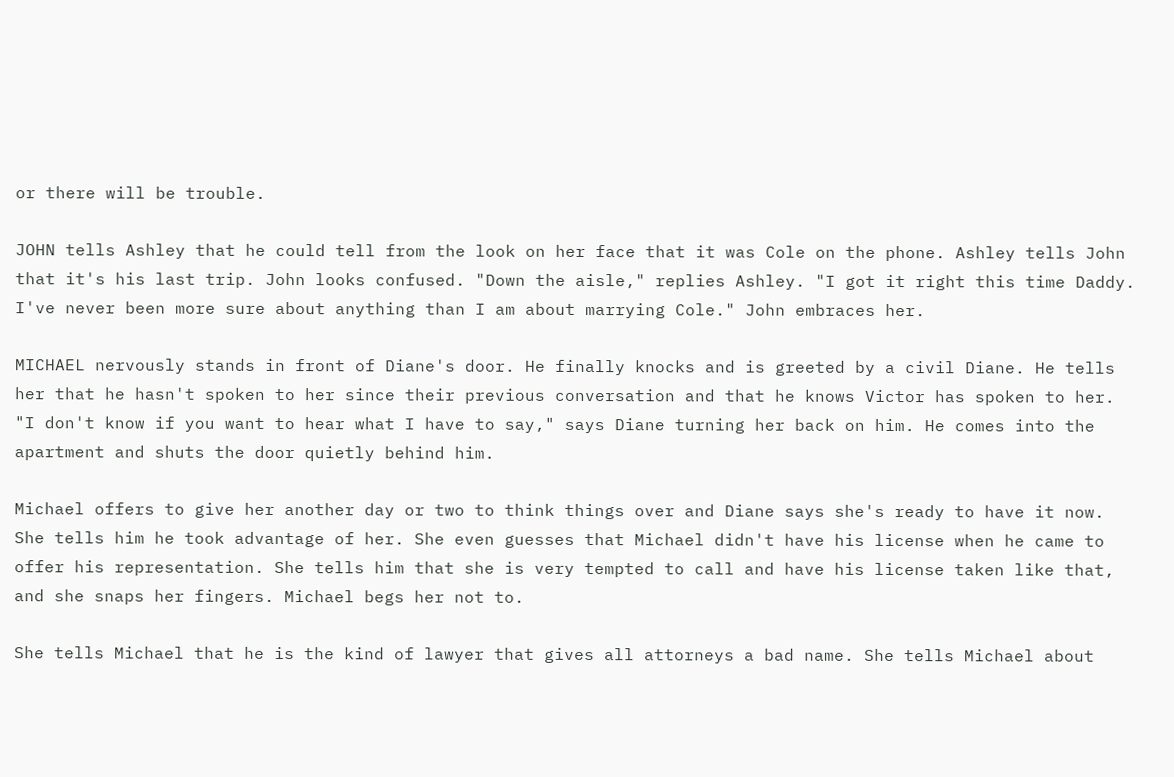or there will be trouble.

JOHN tells Ashley that he could tell from the look on her face that it was Cole on the phone. Ashley tells John that it's his last trip. John looks confused. "Down the aisle," replies Ashley. "I got it right this time Daddy. I've never been more sure about anything than I am about marrying Cole." John embraces her.

MICHAEL nervously stands in front of Diane's door. He finally knocks and is greeted by a civil Diane. He tells her that he hasn't spoken to her since their previous conversation and that he knows Victor has spoken to her. "I don't know if you want to hear what I have to say," says Diane turning her back on him. He comes into the apartment and shuts the door quietly behind him.

Michael offers to give her another day or two to think things over and Diane says she's ready to have it now. She tells him he took advantage of her. She even guesses that Michael didn't have his license when he came to offer his representation. She tells him that she is very tempted to call and have his license taken like that, and she snaps her fingers. Michael begs her not to.

She tells Michael that he is the kind of lawyer that gives all attorneys a bad name. She tells Michael about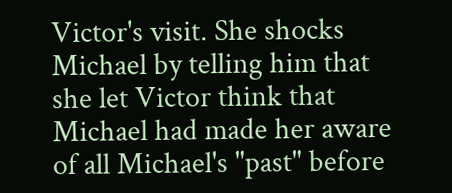Victor's visit. She shocks Michael by telling him that she let Victor think that Michael had made her aware of all Michael's "past" before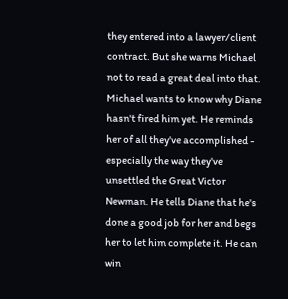they entered into a lawyer/client contract. But she warns Michael not to read a great deal into that. Michael wants to know why Diane hasn't fired him yet. He reminds her of all they've accomplished - especially the way they've unsettled the Great Victor Newman. He tells Diane that he's done a good job for her and begs her to let him complete it. He can win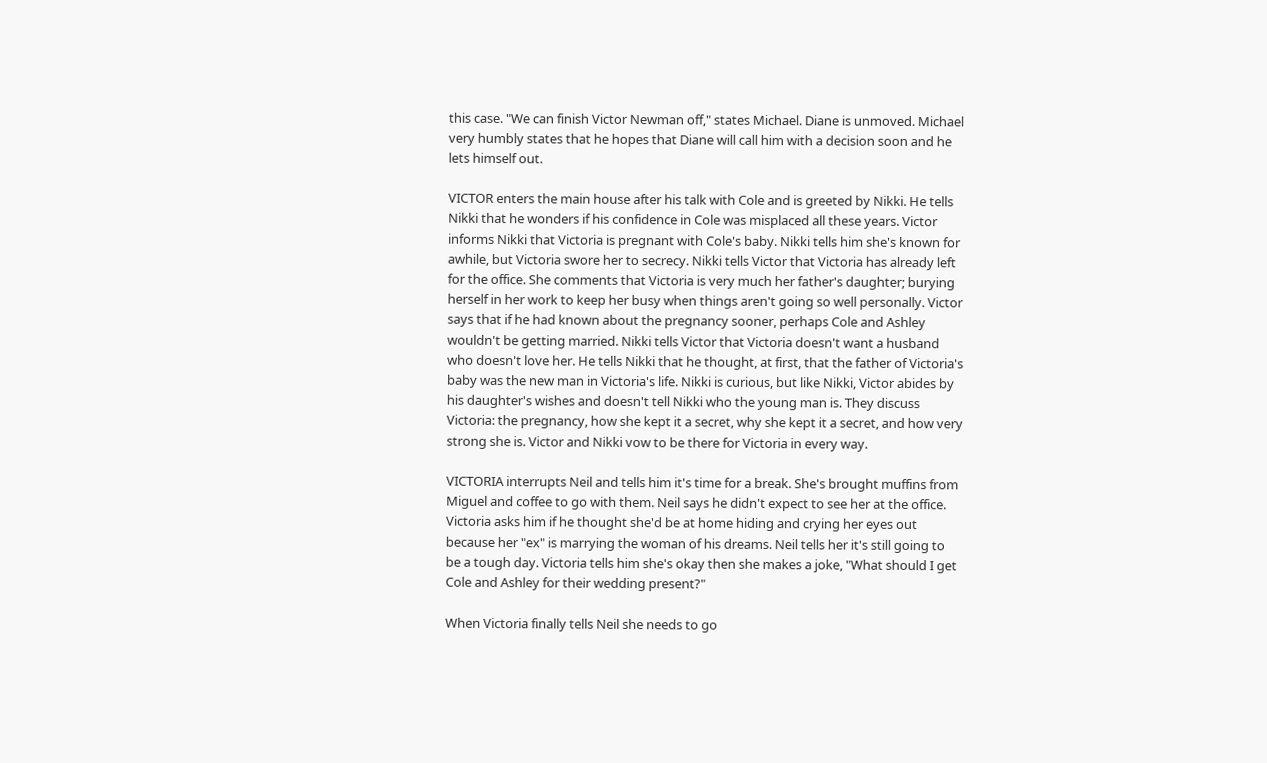this case. "We can finish Victor Newman off," states Michael. Diane is unmoved. Michael very humbly states that he hopes that Diane will call him with a decision soon and he lets himself out.

VICTOR enters the main house after his talk with Cole and is greeted by Nikki. He tells Nikki that he wonders if his confidence in Cole was misplaced all these years. Victor informs Nikki that Victoria is pregnant with Cole's baby. Nikki tells him she's known for awhile, but Victoria swore her to secrecy. Nikki tells Victor that Victoria has already left for the office. She comments that Victoria is very much her father's daughter; burying herself in her work to keep her busy when things aren't going so well personally. Victor says that if he had known about the pregnancy sooner, perhaps Cole and Ashley wouldn't be getting married. Nikki tells Victor that Victoria doesn't want a husband who doesn't love her. He tells Nikki that he thought, at first, that the father of Victoria's baby was the new man in Victoria's life. Nikki is curious, but like Nikki, Victor abides by his daughter's wishes and doesn't tell Nikki who the young man is. They discuss Victoria: the pregnancy, how she kept it a secret, why she kept it a secret, and how very strong she is. Victor and Nikki vow to be there for Victoria in every way.

VICTORIA interrupts Neil and tells him it's time for a break. She's brought muffins from Miguel and coffee to go with them. Neil says he didn't expect to see her at the office. Victoria asks him if he thought she'd be at home hiding and crying her eyes out because her "ex" is marrying the woman of his dreams. Neil tells her it's still going to be a tough day. Victoria tells him she's okay then she makes a joke, "What should I get Cole and Ashley for their wedding present?"

When Victoria finally tells Neil she needs to go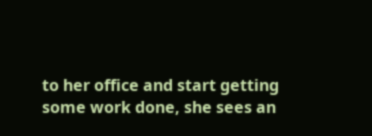to her office and start getting some work done, she sees an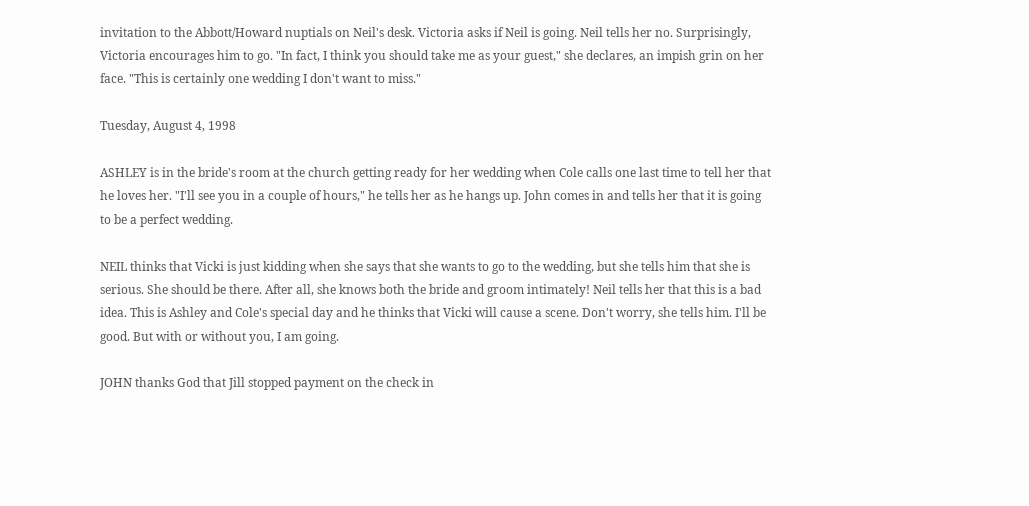invitation to the Abbott/Howard nuptials on Neil's desk. Victoria asks if Neil is going. Neil tells her no. Surprisingly, Victoria encourages him to go. "In fact, I think you should take me as your guest," she declares, an impish grin on her face. "This is certainly one wedding I don't want to miss."

Tuesday, August 4, 1998

ASHLEY is in the bride's room at the church getting ready for her wedding when Cole calls one last time to tell her that he loves her. "I'll see you in a couple of hours," he tells her as he hangs up. John comes in and tells her that it is going to be a perfect wedding.

NEIL thinks that Vicki is just kidding when she says that she wants to go to the wedding, but she tells him that she is serious. She should be there. After all, she knows both the bride and groom intimately! Neil tells her that this is a bad idea. This is Ashley and Cole's special day and he thinks that Vicki will cause a scene. Don't worry, she tells him. I'll be good. But with or without you, I am going.

JOHN thanks God that Jill stopped payment on the check in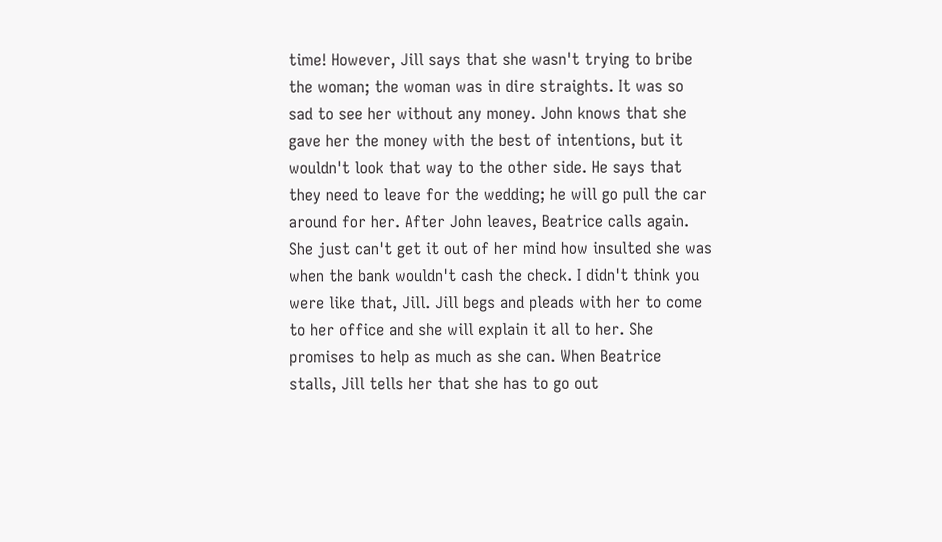time! However, Jill says that she wasn't trying to bribe the woman; the woman was in dire straights. It was so sad to see her without any money. John knows that she gave her the money with the best of intentions, but it wouldn't look that way to the other side. He says that they need to leave for the wedding; he will go pull the car around for her. After John leaves, Beatrice calls again. She just can't get it out of her mind how insulted she was when the bank wouldn't cash the check. I didn't think you were like that, Jill. Jill begs and pleads with her to come to her office and she will explain it all to her. She promises to help as much as she can. When Beatrice stalls, Jill tells her that she has to go out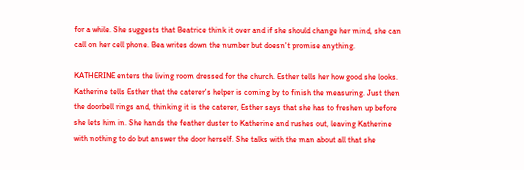for a while. She suggests that Beatrice think it over and if she should change her mind, she can call on her cell phone. Bea writes down the number but doesn't promise anything.

KATHERINE enters the living room dressed for the church. Esther tells her how good she looks. Katherine tells Esther that the caterer's helper is coming by to finish the measuring. Just then the doorbell rings and, thinking it is the caterer, Esther says that she has to freshen up before she lets him in. She hands the feather duster to Katherine and rushes out, leaving Katherine with nothing to do but answer the door herself. She talks with the man about all that she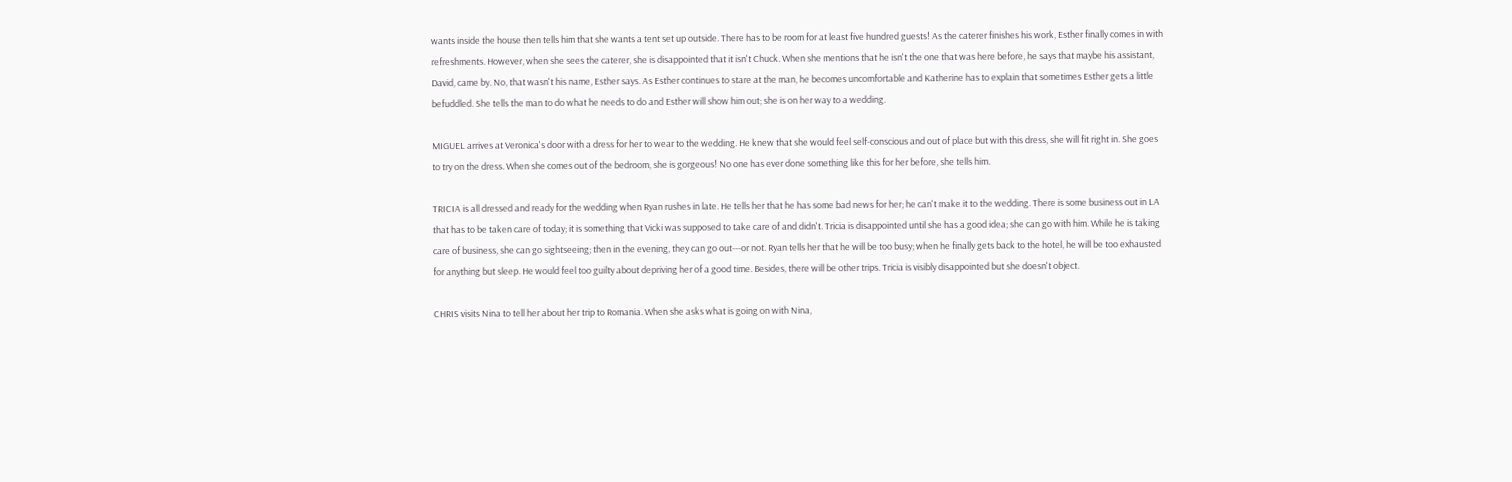wants inside the house then tells him that she wants a tent set up outside. There has to be room for at least five hundred guests! As the caterer finishes his work, Esther finally comes in with refreshments. However, when she sees the caterer, she is disappointed that it isn't Chuck. When she mentions that he isn't the one that was here before, he says that maybe his assistant, David, came by. No, that wasn't his name, Esther says. As Esther continues to stare at the man, he becomes uncomfortable and Katherine has to explain that sometimes Esther gets a little befuddled. She tells the man to do what he needs to do and Esther will show him out; she is on her way to a wedding.

MIGUEL arrives at Veronica's door with a dress for her to wear to the wedding. He knew that she would feel self-conscious and out of place but with this dress, she will fit right in. She goes to try on the dress. When she comes out of the bedroom, she is gorgeous! No one has ever done something like this for her before, she tells him.

TRICIA is all dressed and ready for the wedding when Ryan rushes in late. He tells her that he has some bad news for her; he can't make it to the wedding. There is some business out in LA that has to be taken care of today; it is something that Vicki was supposed to take care of and didn't. Tricia is disappointed until she has a good idea; she can go with him. While he is taking care of business, she can go sightseeing; then in the evening, they can go out---or not. Ryan tells her that he will be too busy; when he finally gets back to the hotel, he will be too exhausted for anything but sleep. He would feel too guilty about depriving her of a good time. Besides, there will be other trips. Tricia is visibly disappointed but she doesn't object.

CHRIS visits Nina to tell her about her trip to Romania. When she asks what is going on with Nina,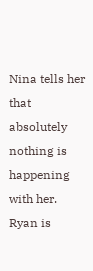Nina tells her that absolutely nothing is happening with her. Ryan is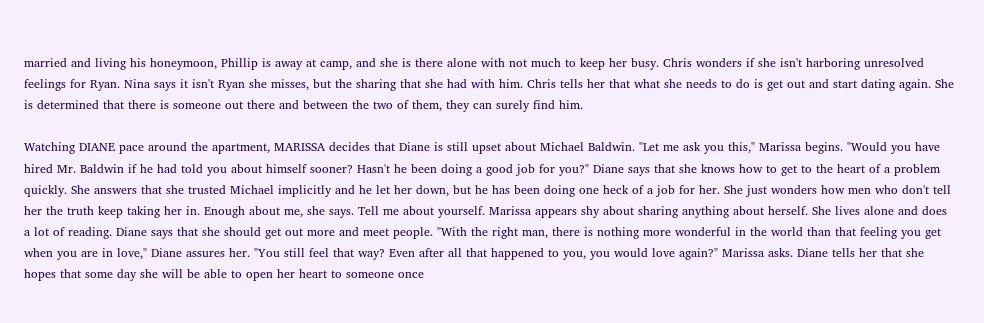married and living his honeymoon, Phillip is away at camp, and she is there alone with not much to keep her busy. Chris wonders if she isn't harboring unresolved feelings for Ryan. Nina says it isn't Ryan she misses, but the sharing that she had with him. Chris tells her that what she needs to do is get out and start dating again. She is determined that there is someone out there and between the two of them, they can surely find him.

Watching DIANE pace around the apartment, MARISSA decides that Diane is still upset about Michael Baldwin. "Let me ask you this," Marissa begins. "Would you have hired Mr. Baldwin if he had told you about himself sooner? Hasn't he been doing a good job for you?" Diane says that she knows how to get to the heart of a problem quickly. She answers that she trusted Michael implicitly and he let her down, but he has been doing one heck of a job for her. She just wonders how men who don't tell her the truth keep taking her in. Enough about me, she says. Tell me about yourself. Marissa appears shy about sharing anything about herself. She lives alone and does a lot of reading. Diane says that she should get out more and meet people. "With the right man, there is nothing more wonderful in the world than that feeling you get when you are in love," Diane assures her. "You still feel that way? Even after all that happened to you, you would love again?" Marissa asks. Diane tells her that she hopes that some day she will be able to open her heart to someone once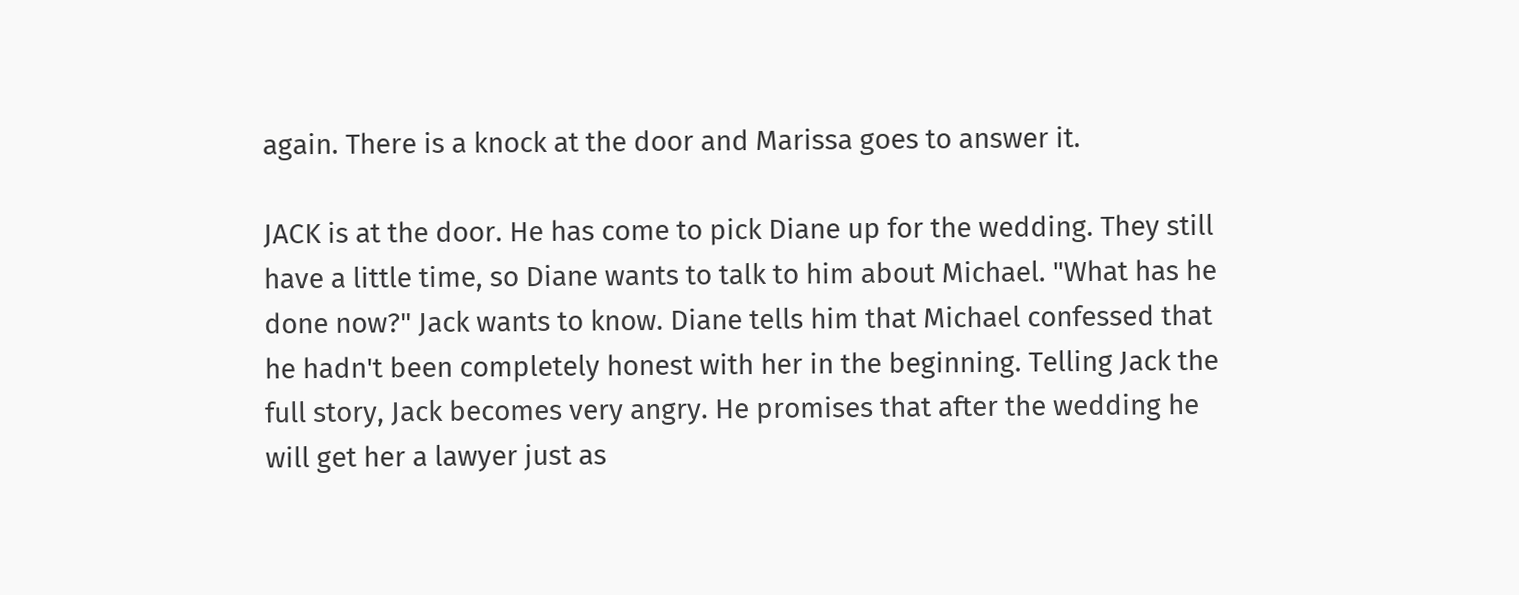again. There is a knock at the door and Marissa goes to answer it.

JACK is at the door. He has come to pick Diane up for the wedding. They still have a little time, so Diane wants to talk to him about Michael. "What has he done now?" Jack wants to know. Diane tells him that Michael confessed that he hadn't been completely honest with her in the beginning. Telling Jack the full story, Jack becomes very angry. He promises that after the wedding he will get her a lawyer just as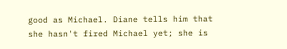good as Michael. Diane tells him that she hasn't fired Michael yet; she is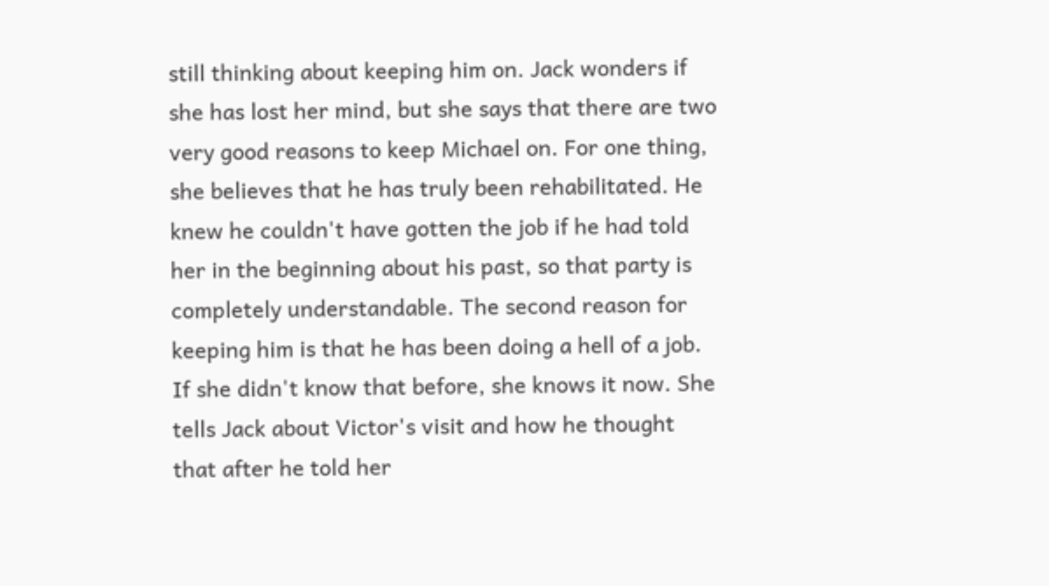still thinking about keeping him on. Jack wonders if she has lost her mind, but she says that there are two very good reasons to keep Michael on. For one thing, she believes that he has truly been rehabilitated. He knew he couldn't have gotten the job if he had told her in the beginning about his past, so that party is completely understandable. The second reason for keeping him is that he has been doing a hell of a job. If she didn't know that before, she knows it now. She tells Jack about Victor's visit and how he thought that after he told her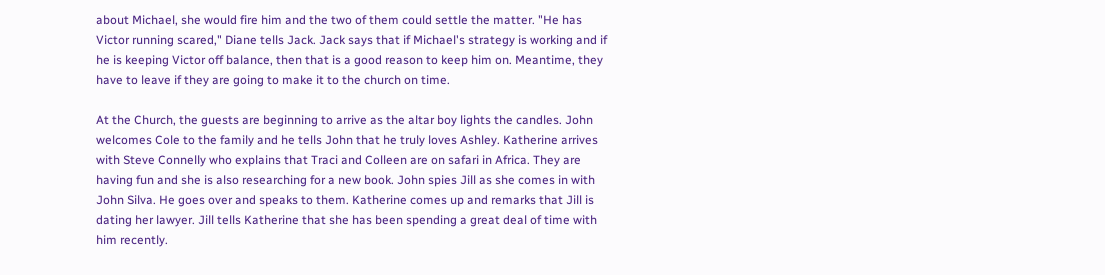about Michael, she would fire him and the two of them could settle the matter. "He has Victor running scared," Diane tells Jack. Jack says that if Michael's strategy is working and if he is keeping Victor off balance, then that is a good reason to keep him on. Meantime, they have to leave if they are going to make it to the church on time.

At the Church, the guests are beginning to arrive as the altar boy lights the candles. John welcomes Cole to the family and he tells John that he truly loves Ashley. Katherine arrives with Steve Connelly who explains that Traci and Colleen are on safari in Africa. They are having fun and she is also researching for a new book. John spies Jill as she comes in with John Silva. He goes over and speaks to them. Katherine comes up and remarks that Jill is dating her lawyer. Jill tells Katherine that she has been spending a great deal of time with him recently.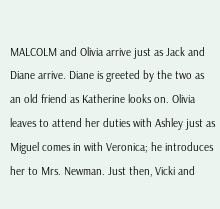MALCOLM and Olivia arrive just as Jack and Diane arrive. Diane is greeted by the two as an old friend as Katherine looks on. Olivia leaves to attend her duties with Ashley just as Miguel comes in with Veronica; he introduces her to Mrs. Newman. Just then, Vicki and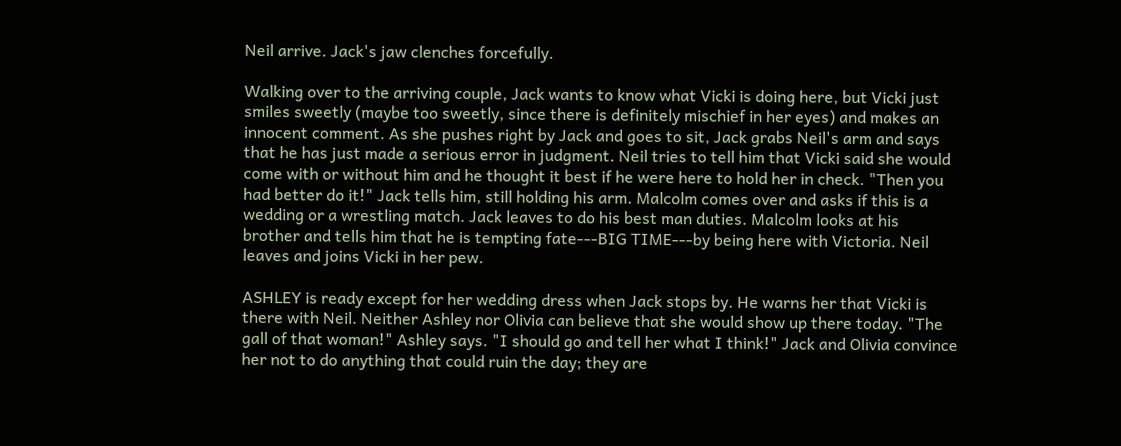Neil arrive. Jack's jaw clenches forcefully.

Walking over to the arriving couple, Jack wants to know what Vicki is doing here, but Vicki just smiles sweetly (maybe too sweetly, since there is definitely mischief in her eyes) and makes an innocent comment. As she pushes right by Jack and goes to sit, Jack grabs Neil's arm and says that he has just made a serious error in judgment. Neil tries to tell him that Vicki said she would come with or without him and he thought it best if he were here to hold her in check. "Then you had better do it!" Jack tells him, still holding his arm. Malcolm comes over and asks if this is a wedding or a wrestling match. Jack leaves to do his best man duties. Malcolm looks at his brother and tells him that he is tempting fate---BIG TIME---by being here with Victoria. Neil leaves and joins Vicki in her pew.

ASHLEY is ready except for her wedding dress when Jack stops by. He warns her that Vicki is there with Neil. Neither Ashley nor Olivia can believe that she would show up there today. "The gall of that woman!" Ashley says. "I should go and tell her what I think!" Jack and Olivia convince her not to do anything that could ruin the day; they are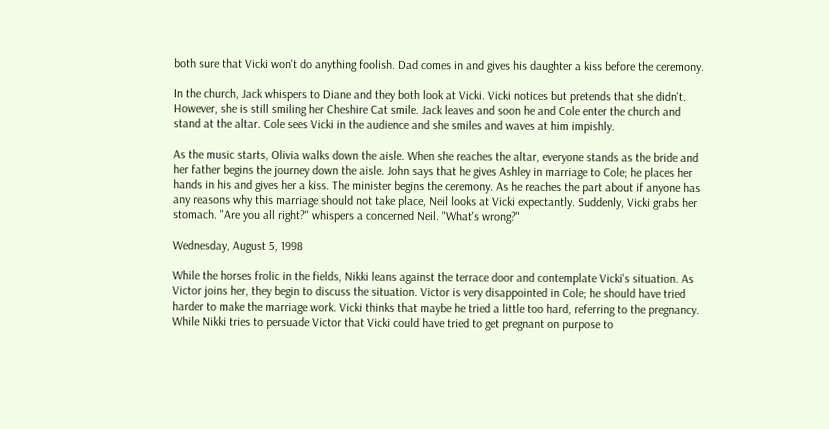both sure that Vicki won't do anything foolish. Dad comes in and gives his daughter a kiss before the ceremony.

In the church, Jack whispers to Diane and they both look at Vicki. Vicki notices but pretends that she didn't. However, she is still smiling her Cheshire Cat smile. Jack leaves and soon he and Cole enter the church and stand at the altar. Cole sees Vicki in the audience and she smiles and waves at him impishly.

As the music starts, Olivia walks down the aisle. When she reaches the altar, everyone stands as the bride and her father begins the journey down the aisle. John says that he gives Ashley in marriage to Cole; he places her hands in his and gives her a kiss. The minister begins the ceremony. As he reaches the part about if anyone has any reasons why this marriage should not take place, Neil looks at Vicki expectantly. Suddenly, Vicki grabs her stomach. "Are you all right?" whispers a concerned Neil. "What's wrong?"

Wednesday, August 5, 1998

While the horses frolic in the fields, Nikki leans against the terrace door and contemplate Vicki's situation. As Victor joins her, they begin to discuss the situation. Victor is very disappointed in Cole; he should have tried harder to make the marriage work. Vicki thinks that maybe he tried a little too hard, referring to the pregnancy. While Nikki tries to persuade Victor that Vicki could have tried to get pregnant on purpose to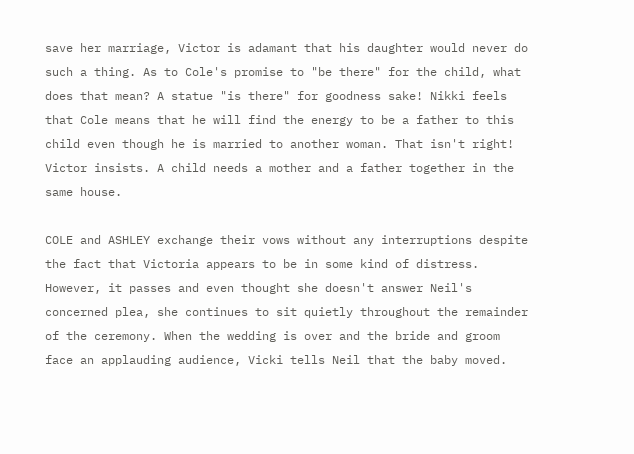save her marriage, Victor is adamant that his daughter would never do such a thing. As to Cole's promise to "be there" for the child, what does that mean? A statue "is there" for goodness sake! Nikki feels that Cole means that he will find the energy to be a father to this child even though he is married to another woman. That isn't right! Victor insists. A child needs a mother and a father together in the same house.

COLE and ASHLEY exchange their vows without any interruptions despite the fact that Victoria appears to be in some kind of distress. However, it passes and even thought she doesn't answer Neil's concerned plea, she continues to sit quietly throughout the remainder of the ceremony. When the wedding is over and the bride and groom face an applauding audience, Vicki tells Neil that the baby moved.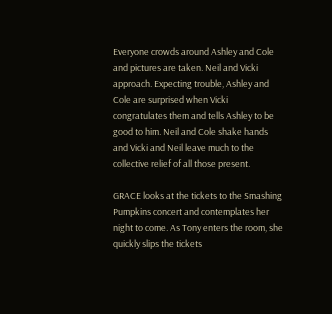Everyone crowds around Ashley and Cole and pictures are taken. Neil and Vicki approach. Expecting trouble, Ashley and Cole are surprised when Vicki congratulates them and tells Ashley to be good to him. Neil and Cole shake hands and Vicki and Neil leave much to the collective relief of all those present.

GRACE looks at the tickets to the Smashing Pumpkins concert and contemplates her night to come. As Tony enters the room, she quickly slips the tickets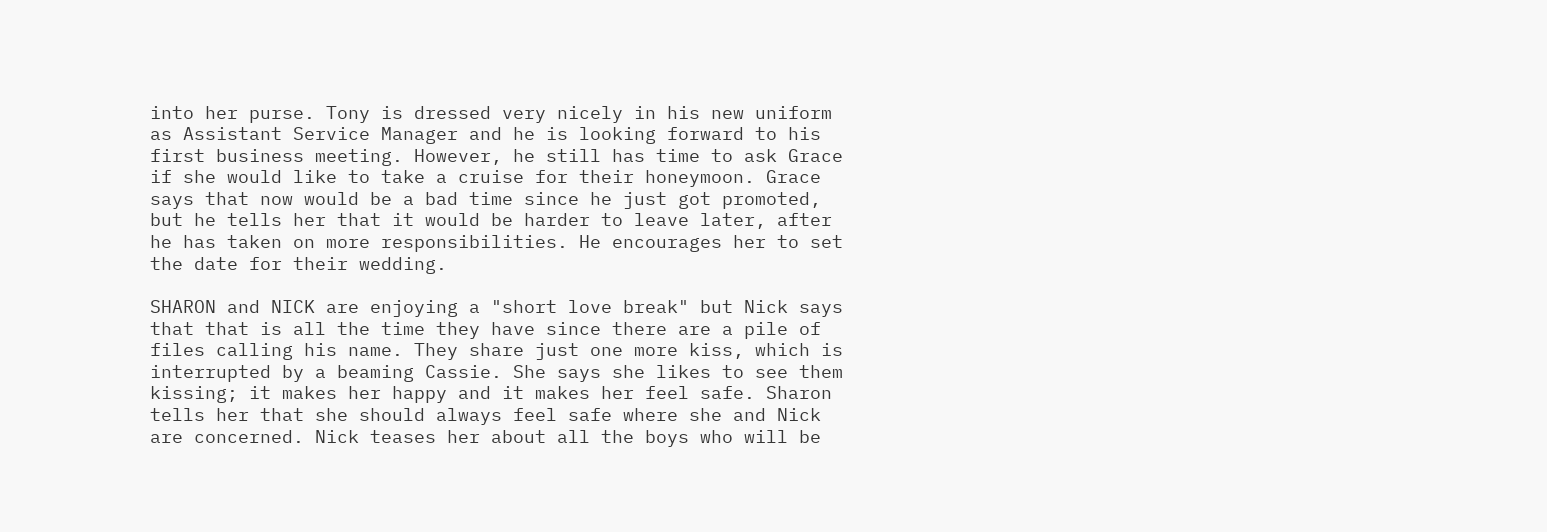into her purse. Tony is dressed very nicely in his new uniform as Assistant Service Manager and he is looking forward to his first business meeting. However, he still has time to ask Grace if she would like to take a cruise for their honeymoon. Grace says that now would be a bad time since he just got promoted, but he tells her that it would be harder to leave later, after he has taken on more responsibilities. He encourages her to set the date for their wedding.

SHARON and NICK are enjoying a "short love break" but Nick says that that is all the time they have since there are a pile of files calling his name. They share just one more kiss, which is interrupted by a beaming Cassie. She says she likes to see them kissing; it makes her happy and it makes her feel safe. Sharon tells her that she should always feel safe where she and Nick are concerned. Nick teases her about all the boys who will be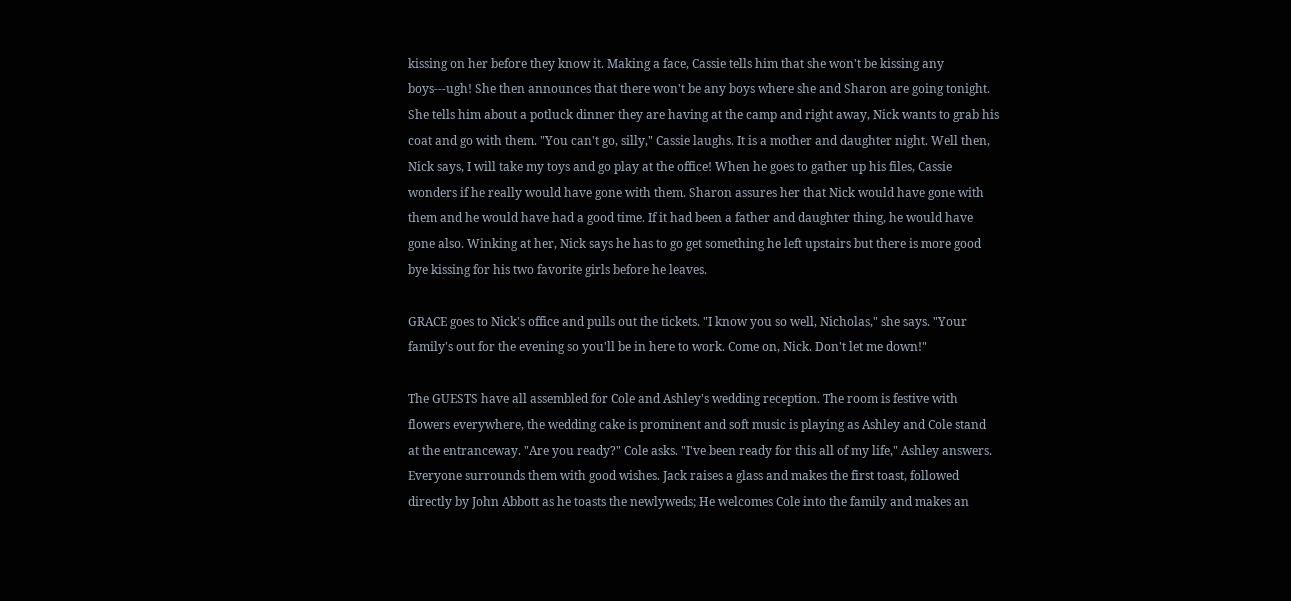kissing on her before they know it. Making a face, Cassie tells him that she won't be kissing any boys---ugh! She then announces that there won't be any boys where she and Sharon are going tonight. She tells him about a potluck dinner they are having at the camp and right away, Nick wants to grab his coat and go with them. "You can't go, silly," Cassie laughs. It is a mother and daughter night. Well then, Nick says, I will take my toys and go play at the office! When he goes to gather up his files, Cassie wonders if he really would have gone with them. Sharon assures her that Nick would have gone with them and he would have had a good time. If it had been a father and daughter thing, he would have gone also. Winking at her, Nick says he has to go get something he left upstairs but there is more good bye kissing for his two favorite girls before he leaves.

GRACE goes to Nick's office and pulls out the tickets. "I know you so well, Nicholas," she says. "Your family's out for the evening so you'll be in here to work. Come on, Nick. Don't let me down!"

The GUESTS have all assembled for Cole and Ashley's wedding reception. The room is festive with flowers everywhere, the wedding cake is prominent and soft music is playing as Ashley and Cole stand at the entranceway. "Are you ready?" Cole asks. "I've been ready for this all of my life," Ashley answers. Everyone surrounds them with good wishes. Jack raises a glass and makes the first toast, followed directly by John Abbott as he toasts the newlyweds; He welcomes Cole into the family and makes an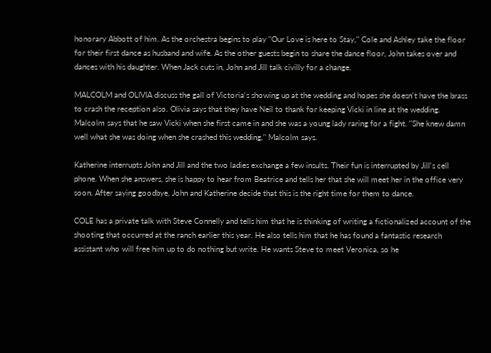honorary Abbott of him. As the orchestra begins to play "Our Love is here to Stay," Cole and Ashley take the floor for their first dance as husband and wife. As the other guests begin to share the dance floor, John takes over and dances with his daughter. When Jack cuts in, John and Jill talk civilly for a change.

MALCOLM and OLIVIA discuss the gall of Victoria's showing up at the wedding and hopes she doesn't have the brass to crash the reception also. Olivia says that they have Neil to thank for keeping Vicki in line at the wedding. Malcolm says that he saw Vicki when she first came in and she was a young lady raring for a fight. "She knew damn well what she was doing when she crashed this wedding," Malcolm says.

Katherine interrupts John and Jill and the two ladies exchange a few insults. Their fun is interrupted by Jill's cell phone. When she answers, she is happy to hear from Beatrice and tells her that she will meet her in the office very soon. After saying goodbye, John and Katherine decide that this is the right time for them to dance.

COLE has a private talk with Steve Connelly and tells him that he is thinking of writing a fictionalized account of the shooting that occurred at the ranch earlier this year. He also tells him that he has found a fantastic research assistant who will free him up to do nothing but write. He wants Steve to meet Veronica, so he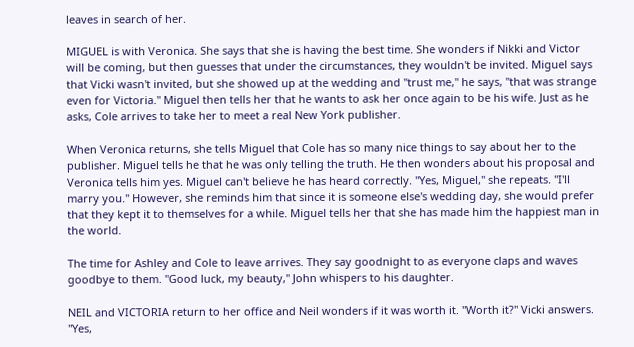leaves in search of her.

MIGUEL is with Veronica. She says that she is having the best time. She wonders if Nikki and Victor will be coming, but then guesses that under the circumstances, they wouldn't be invited. Miguel says that Vicki wasn't invited, but she showed up at the wedding and "trust me," he says, "that was strange even for Victoria." Miguel then tells her that he wants to ask her once again to be his wife. Just as he asks, Cole arrives to take her to meet a real New York publisher.

When Veronica returns, she tells Miguel that Cole has so many nice things to say about her to the publisher. Miguel tells he that he was only telling the truth. He then wonders about his proposal and Veronica tells him yes. Miguel can't believe he has heard correctly. "Yes, Miguel," she repeats. "I'll marry you." However, she reminds him that since it is someone else's wedding day, she would prefer that they kept it to themselves for a while. Miguel tells her that she has made him the happiest man in the world.

The time for Ashley and Cole to leave arrives. They say goodnight to as everyone claps and waves goodbye to them. "Good luck, my beauty," John whispers to his daughter.

NEIL and VICTORIA return to her office and Neil wonders if it was worth it. "Worth it?" Vicki answers. "Yes,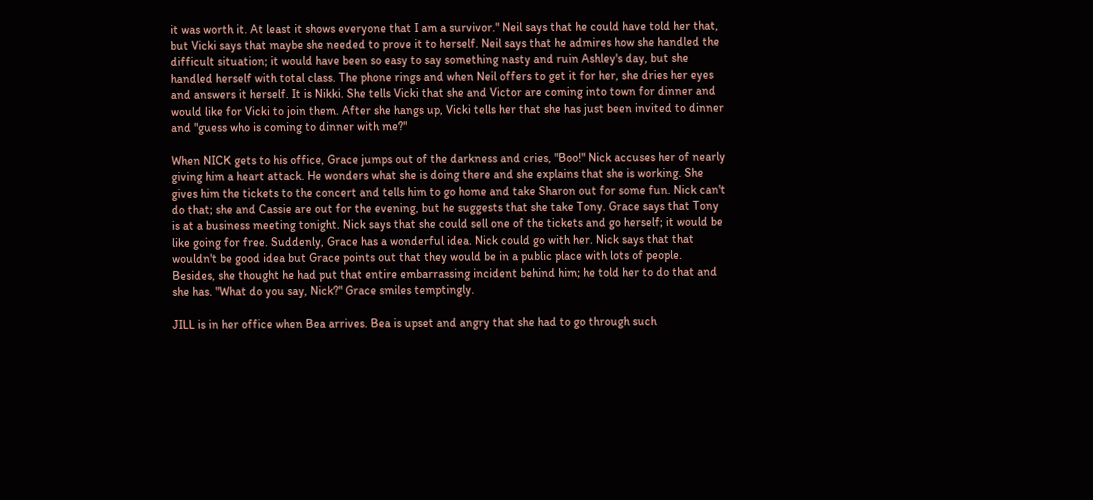it was worth it. At least it shows everyone that I am a survivor." Neil says that he could have told her that, but Vicki says that maybe she needed to prove it to herself. Neil says that he admires how she handled the difficult situation; it would have been so easy to say something nasty and ruin Ashley's day, but she handled herself with total class. The phone rings and when Neil offers to get it for her, she dries her eyes and answers it herself. It is Nikki. She tells Vicki that she and Victor are coming into town for dinner and would like for Vicki to join them. After she hangs up, Vicki tells her that she has just been invited to dinner and "guess who is coming to dinner with me?"

When NICK gets to his office, Grace jumps out of the darkness and cries, "Boo!" Nick accuses her of nearly giving him a heart attack. He wonders what she is doing there and she explains that she is working. She gives him the tickets to the concert and tells him to go home and take Sharon out for some fun. Nick can't do that; she and Cassie are out for the evening, but he suggests that she take Tony. Grace says that Tony is at a business meeting tonight. Nick says that she could sell one of the tickets and go herself; it would be like going for free. Suddenly, Grace has a wonderful idea. Nick could go with her. Nick says that that wouldn't be good idea but Grace points out that they would be in a public place with lots of people. Besides, she thought he had put that entire embarrassing incident behind him; he told her to do that and she has. "What do you say, Nick?" Grace smiles temptingly.

JILL is in her office when Bea arrives. Bea is upset and angry that she had to go through such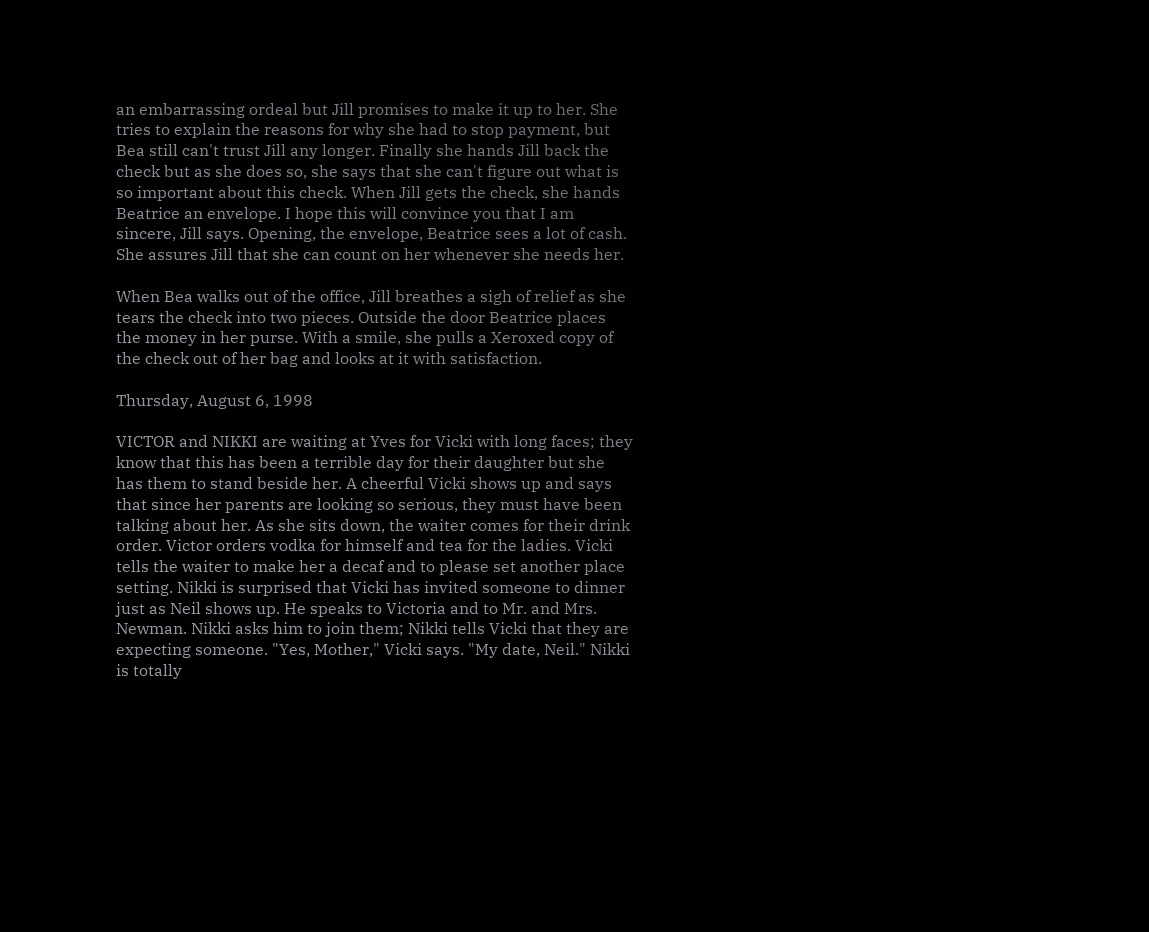an embarrassing ordeal but Jill promises to make it up to her. She tries to explain the reasons for why she had to stop payment, but Bea still can't trust Jill any longer. Finally she hands Jill back the check but as she does so, she says that she can't figure out what is so important about this check. When Jill gets the check, she hands Beatrice an envelope. I hope this will convince you that I am sincere, Jill says. Opening, the envelope, Beatrice sees a lot of cash. She assures Jill that she can count on her whenever she needs her.

When Bea walks out of the office, Jill breathes a sigh of relief as she tears the check into two pieces. Outside the door Beatrice places the money in her purse. With a smile, she pulls a Xeroxed copy of the check out of her bag and looks at it with satisfaction.

Thursday, August 6, 1998

VICTOR and NIKKI are waiting at Yves for Vicki with long faces; they know that this has been a terrible day for their daughter but she has them to stand beside her. A cheerful Vicki shows up and says that since her parents are looking so serious, they must have been talking about her. As she sits down, the waiter comes for their drink order. Victor orders vodka for himself and tea for the ladies. Vicki tells the waiter to make her a decaf and to please set another place setting. Nikki is surprised that Vicki has invited someone to dinner just as Neil shows up. He speaks to Victoria and to Mr. and Mrs. Newman. Nikki asks him to join them; Nikki tells Vicki that they are expecting someone. "Yes, Mother," Vicki says. "My date, Neil." Nikki is totally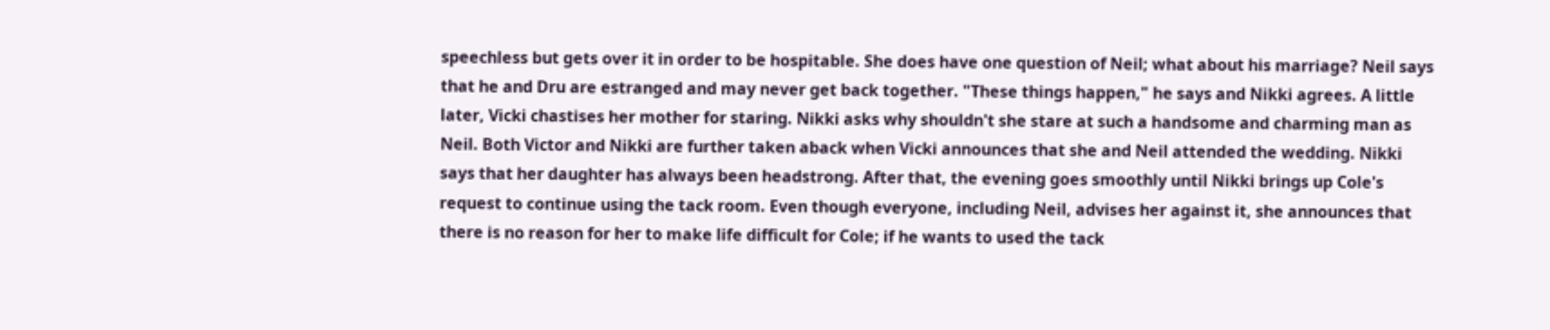speechless but gets over it in order to be hospitable. She does have one question of Neil; what about his marriage? Neil says that he and Dru are estranged and may never get back together. "These things happen," he says and Nikki agrees. A little later, Vicki chastises her mother for staring. Nikki asks why shouldn't she stare at such a handsome and charming man as Neil. Both Victor and Nikki are further taken aback when Vicki announces that she and Neil attended the wedding. Nikki says that her daughter has always been headstrong. After that, the evening goes smoothly until Nikki brings up Cole's request to continue using the tack room. Even though everyone, including Neil, advises her against it, she announces that there is no reason for her to make life difficult for Cole; if he wants to used the tack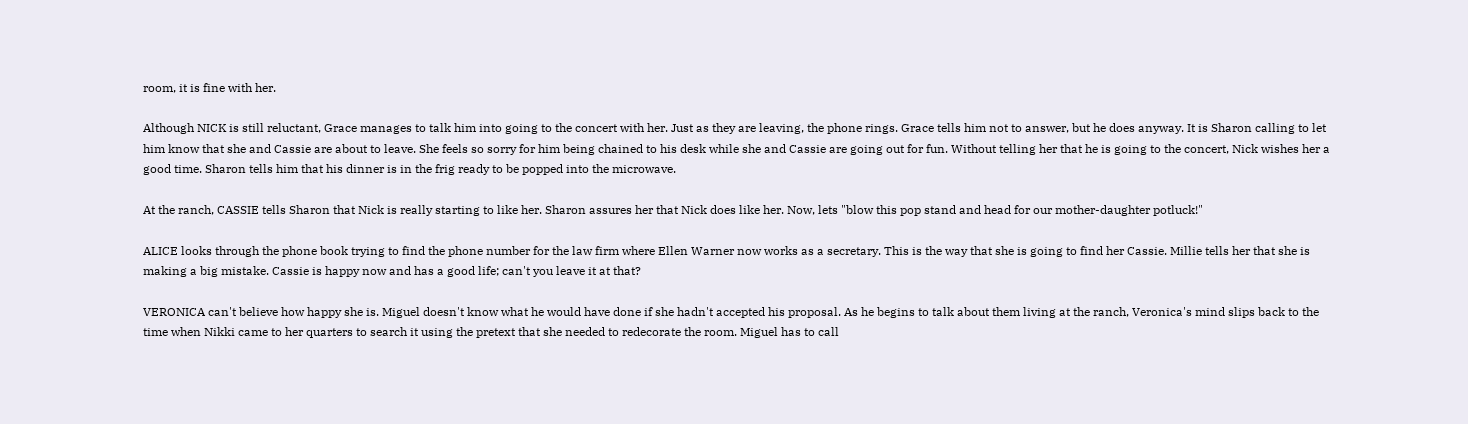room, it is fine with her.

Although NICK is still reluctant, Grace manages to talk him into going to the concert with her. Just as they are leaving, the phone rings. Grace tells him not to answer, but he does anyway. It is Sharon calling to let him know that she and Cassie are about to leave. She feels so sorry for him being chained to his desk while she and Cassie are going out for fun. Without telling her that he is going to the concert, Nick wishes her a good time. Sharon tells him that his dinner is in the frig ready to be popped into the microwave.

At the ranch, CASSIE tells Sharon that Nick is really starting to like her. Sharon assures her that Nick does like her. Now, lets "blow this pop stand and head for our mother-daughter potluck!"

ALICE looks through the phone book trying to find the phone number for the law firm where Ellen Warner now works as a secretary. This is the way that she is going to find her Cassie. Millie tells her that she is making a big mistake. Cassie is happy now and has a good life; can't you leave it at that?

VERONICA can't believe how happy she is. Miguel doesn't know what he would have done if she hadn't accepted his proposal. As he begins to talk about them living at the ranch, Veronica's mind slips back to the time when Nikki came to her quarters to search it using the pretext that she needed to redecorate the room. Miguel has to call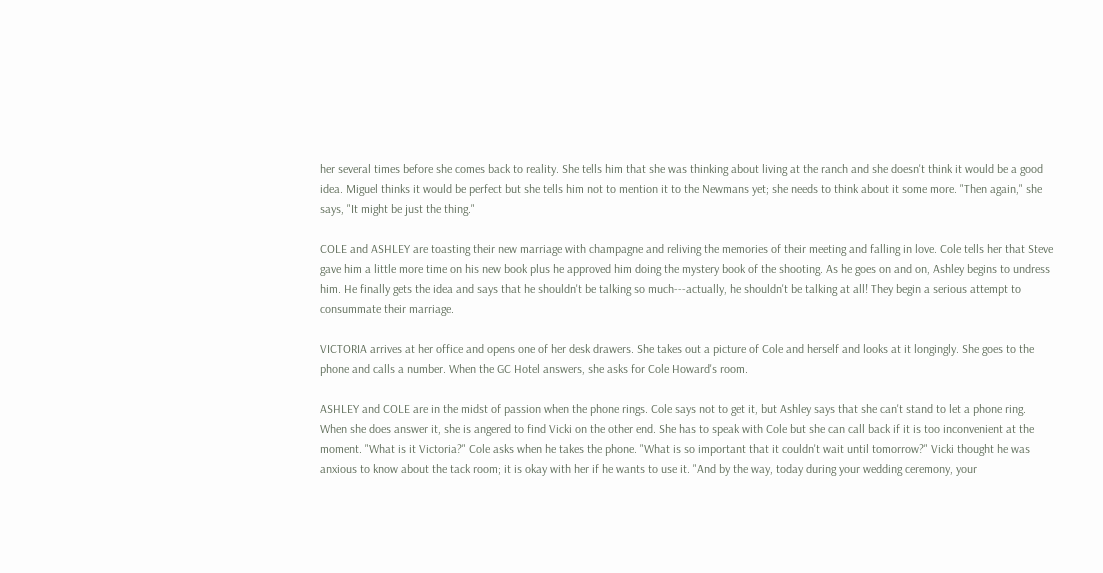her several times before she comes back to reality. She tells him that she was thinking about living at the ranch and she doesn't think it would be a good idea. Miguel thinks it would be perfect but she tells him not to mention it to the Newmans yet; she needs to think about it some more. "Then again," she says, "It might be just the thing."

COLE and ASHLEY are toasting their new marriage with champagne and reliving the memories of their meeting and falling in love. Cole tells her that Steve gave him a little more time on his new book plus he approved him doing the mystery book of the shooting. As he goes on and on, Ashley begins to undress him. He finally gets the idea and says that he shouldn't be talking so much---actually, he shouldn't be talking at all! They begin a serious attempt to consummate their marriage.

VICTORIA arrives at her office and opens one of her desk drawers. She takes out a picture of Cole and herself and looks at it longingly. She goes to the phone and calls a number. When the GC Hotel answers, she asks for Cole Howard's room.

ASHLEY and COLE are in the midst of passion when the phone rings. Cole says not to get it, but Ashley says that she can't stand to let a phone ring. When she does answer it, she is angered to find Vicki on the other end. She has to speak with Cole but she can call back if it is too inconvenient at the moment. "What is it Victoria?" Cole asks when he takes the phone. "What is so important that it couldn't wait until tomorrow?" Vicki thought he was anxious to know about the tack room; it is okay with her if he wants to use it. "And by the way, today during your wedding ceremony, your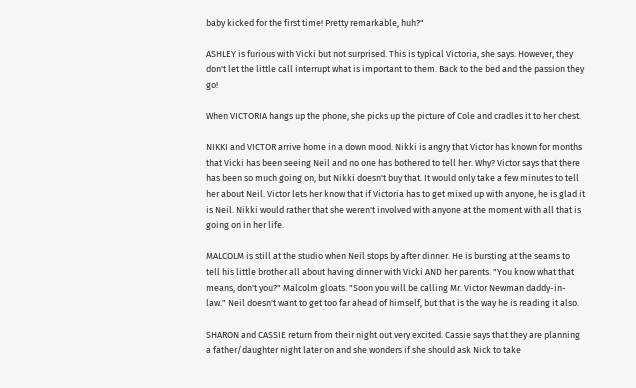baby kicked for the first time! Pretty remarkable, huh?"

ASHLEY is furious with Vicki but not surprised. This is typical Victoria, she says. However, they don't let the little call interrupt what is important to them. Back to the bed and the passion they go!

When VICTORIA hangs up the phone, she picks up the picture of Cole and cradles it to her chest.

NIKKI and VICTOR arrive home in a down mood. Nikki is angry that Victor has known for months that Vicki has been seeing Neil and no one has bothered to tell her. Why? Victor says that there has been so much going on, but Nikki doesn't buy that. It would only take a few minutes to tell her about Neil. Victor lets her know that if Victoria has to get mixed up with anyone, he is glad it is Neil. Nikki would rather that she weren't involved with anyone at the moment with all that is going on in her life.

MALCOLM is still at the studio when Neil stops by after dinner. He is bursting at the seams to tell his little brother all about having dinner with Vicki AND her parents. "You know what that means, don't you?" Malcolm gloats. "Soon you will be calling Mr. Victor Newman daddy-in-law." Neil doesn't want to get too far ahead of himself, but that is the way he is reading it also.

SHARON and CASSIE return from their night out very excited. Cassie says that they are planning a father/daughter night later on and she wonders if she should ask Nick to take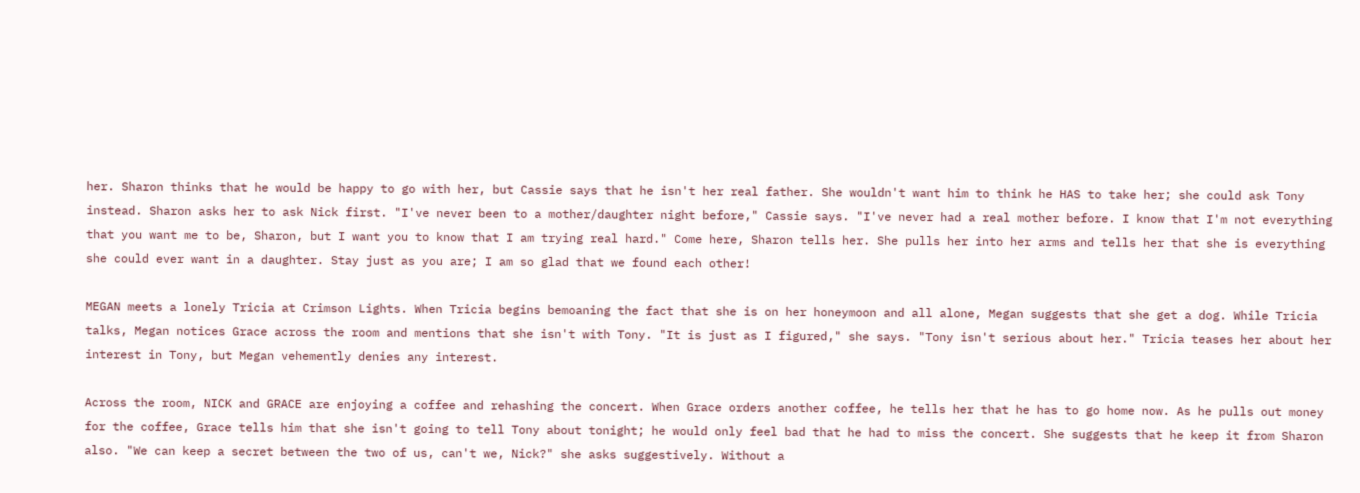her. Sharon thinks that he would be happy to go with her, but Cassie says that he isn't her real father. She wouldn't want him to think he HAS to take her; she could ask Tony instead. Sharon asks her to ask Nick first. "I've never been to a mother/daughter night before," Cassie says. "I've never had a real mother before. I know that I'm not everything that you want me to be, Sharon, but I want you to know that I am trying real hard." Come here, Sharon tells her. She pulls her into her arms and tells her that she is everything she could ever want in a daughter. Stay just as you are; I am so glad that we found each other!

MEGAN meets a lonely Tricia at Crimson Lights. When Tricia begins bemoaning the fact that she is on her honeymoon and all alone, Megan suggests that she get a dog. While Tricia talks, Megan notices Grace across the room and mentions that she isn't with Tony. "It is just as I figured," she says. "Tony isn't serious about her." Tricia teases her about her interest in Tony, but Megan vehemently denies any interest.

Across the room, NICK and GRACE are enjoying a coffee and rehashing the concert. When Grace orders another coffee, he tells her that he has to go home now. As he pulls out money for the coffee, Grace tells him that she isn't going to tell Tony about tonight; he would only feel bad that he had to miss the concert. She suggests that he keep it from Sharon also. "We can keep a secret between the two of us, can't we, Nick?" she asks suggestively. Without a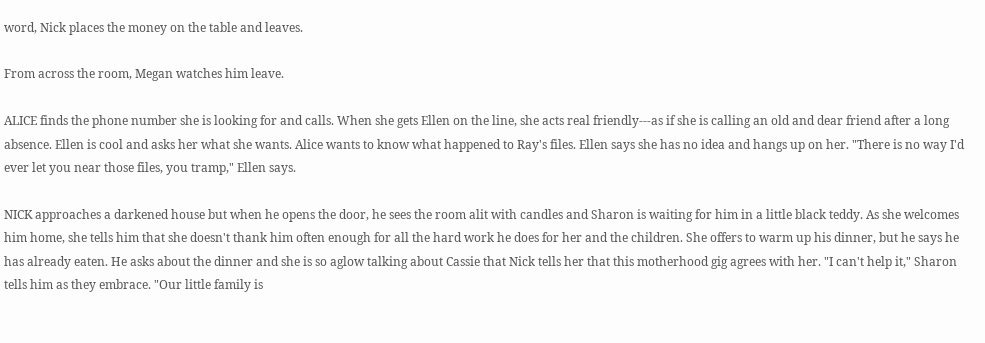word, Nick places the money on the table and leaves.

From across the room, Megan watches him leave.

ALICE finds the phone number she is looking for and calls. When she gets Ellen on the line, she acts real friendly---as if she is calling an old and dear friend after a long absence. Ellen is cool and asks her what she wants. Alice wants to know what happened to Ray's files. Ellen says she has no idea and hangs up on her. "There is no way I'd ever let you near those files, you tramp," Ellen says.

NICK approaches a darkened house but when he opens the door, he sees the room alit with candles and Sharon is waiting for him in a little black teddy. As she welcomes him home, she tells him that she doesn't thank him often enough for all the hard work he does for her and the children. She offers to warm up his dinner, but he says he has already eaten. He asks about the dinner and she is so aglow talking about Cassie that Nick tells her that this motherhood gig agrees with her. "I can't help it," Sharon tells him as they embrace. "Our little family is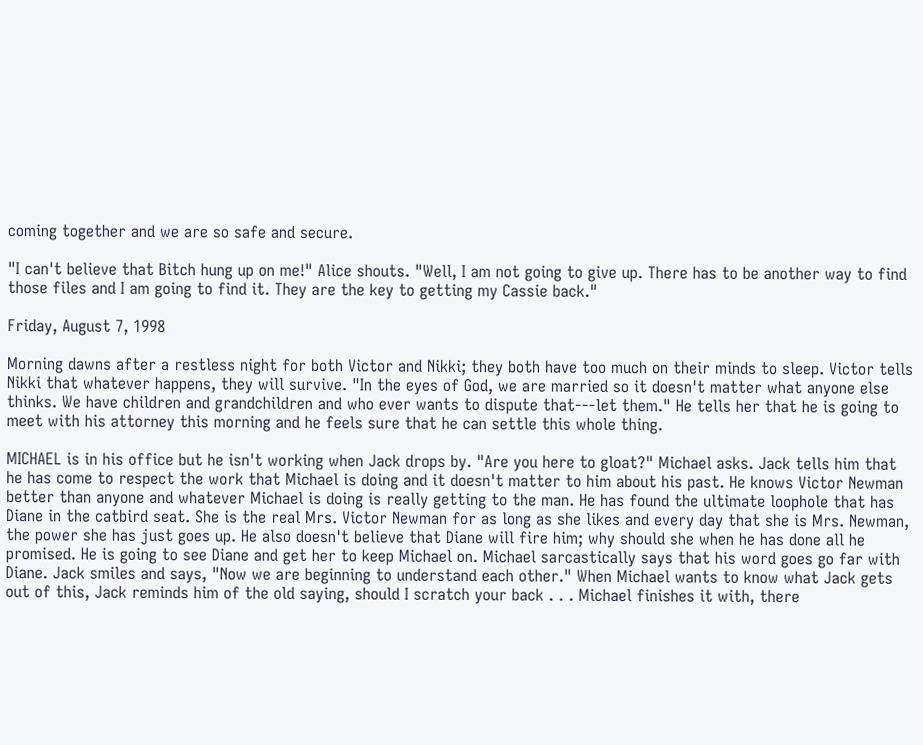coming together and we are so safe and secure.

"I can't believe that Bitch hung up on me!" Alice shouts. "Well, I am not going to give up. There has to be another way to find those files and I am going to find it. They are the key to getting my Cassie back."

Friday, August 7, 1998

Morning dawns after a restless night for both Victor and Nikki; they both have too much on their minds to sleep. Victor tells Nikki that whatever happens, they will survive. "In the eyes of God, we are married so it doesn't matter what anyone else thinks. We have children and grandchildren and who ever wants to dispute that---let them." He tells her that he is going to meet with his attorney this morning and he feels sure that he can settle this whole thing.

MICHAEL is in his office but he isn't working when Jack drops by. "Are you here to gloat?" Michael asks. Jack tells him that he has come to respect the work that Michael is doing and it doesn't matter to him about his past. He knows Victor Newman better than anyone and whatever Michael is doing is really getting to the man. He has found the ultimate loophole that has Diane in the catbird seat. She is the real Mrs. Victor Newman for as long as she likes and every day that she is Mrs. Newman, the power she has just goes up. He also doesn't believe that Diane will fire him; why should she when he has done all he promised. He is going to see Diane and get her to keep Michael on. Michael sarcastically says that his word goes go far with Diane. Jack smiles and says, "Now we are beginning to understand each other." When Michael wants to know what Jack gets out of this, Jack reminds him of the old saying, should I scratch your back . . . Michael finishes it with, there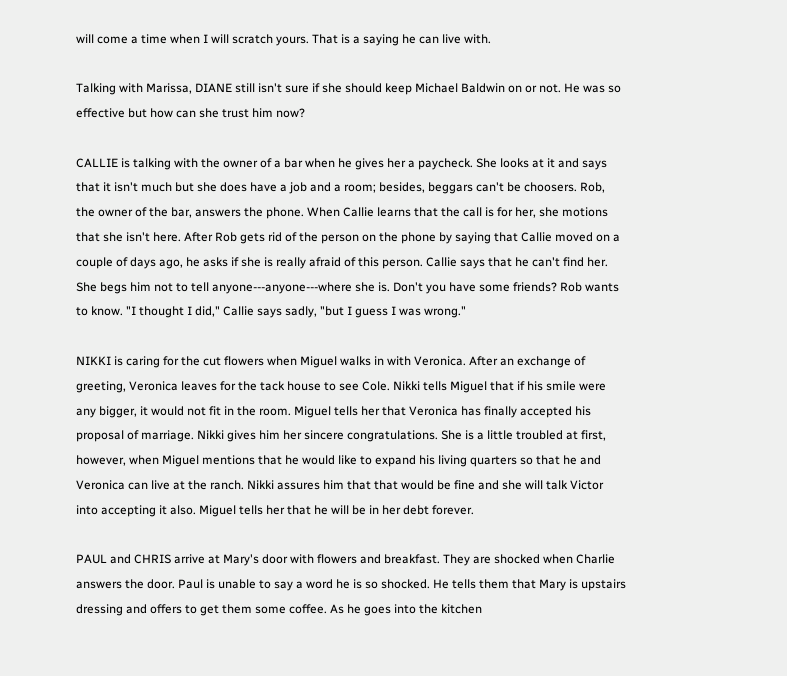will come a time when I will scratch yours. That is a saying he can live with.

Talking with Marissa, DIANE still isn't sure if she should keep Michael Baldwin on or not. He was so effective but how can she trust him now?

CALLIE is talking with the owner of a bar when he gives her a paycheck. She looks at it and says that it isn't much but she does have a job and a room; besides, beggars can't be choosers. Rob, the owner of the bar, answers the phone. When Callie learns that the call is for her, she motions that she isn't here. After Rob gets rid of the person on the phone by saying that Callie moved on a couple of days ago, he asks if she is really afraid of this person. Callie says that he can't find her. She begs him not to tell anyone---anyone---where she is. Don't you have some friends? Rob wants to know. "I thought I did," Callie says sadly, "but I guess I was wrong."

NIKKI is caring for the cut flowers when Miguel walks in with Veronica. After an exchange of greeting, Veronica leaves for the tack house to see Cole. Nikki tells Miguel that if his smile were any bigger, it would not fit in the room. Miguel tells her that Veronica has finally accepted his proposal of marriage. Nikki gives him her sincere congratulations. She is a little troubled at first, however, when Miguel mentions that he would like to expand his living quarters so that he and Veronica can live at the ranch. Nikki assures him that that would be fine and she will talk Victor into accepting it also. Miguel tells her that he will be in her debt forever.

PAUL and CHRIS arrive at Mary's door with flowers and breakfast. They are shocked when Charlie answers the door. Paul is unable to say a word he is so shocked. He tells them that Mary is upstairs dressing and offers to get them some coffee. As he goes into the kitchen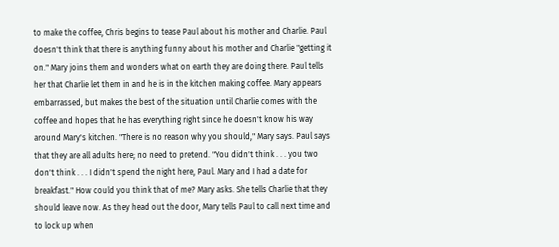to make the coffee, Chris begins to tease Paul about his mother and Charlie. Paul doesn't think that there is anything funny about his mother and Charlie "getting it on." Mary joins them and wonders what on earth they are doing there. Paul tells her that Charlie let them in and he is in the kitchen making coffee. Mary appears embarrassed, but makes the best of the situation until Charlie comes with the coffee and hopes that he has everything right since he doesn't know his way around Mary's kitchen. "There is no reason why you should," Mary says. Paul says that they are all adults here; no need to pretend. "You didn't think . . . you two don't think . . . I didn't spend the night here, Paul. Mary and I had a date for breakfast." How could you think that of me? Mary asks. She tells Charlie that they should leave now. As they head out the door, Mary tells Paul to call next time and to lock up when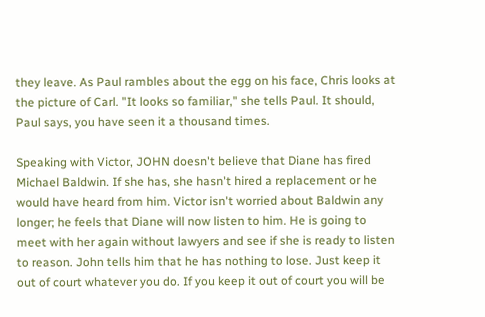they leave. As Paul rambles about the egg on his face, Chris looks at the picture of Carl. "It looks so familiar," she tells Paul. It should, Paul says, you have seen it a thousand times.

Speaking with Victor, JOHN doesn't believe that Diane has fired Michael Baldwin. If she has, she hasn't hired a replacement or he would have heard from him. Victor isn't worried about Baldwin any longer; he feels that Diane will now listen to him. He is going to meet with her again without lawyers and see if she is ready to listen to reason. John tells him that he has nothing to lose. Just keep it out of court whatever you do. If you keep it out of court you will be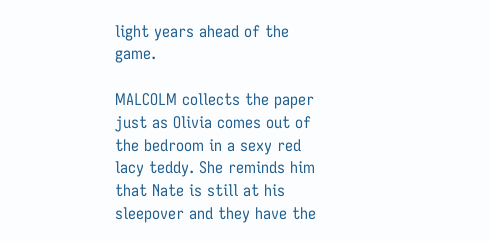light years ahead of the game.

MALCOLM collects the paper just as Olivia comes out of the bedroom in a sexy red lacy teddy. She reminds him that Nate is still at his sleepover and they have the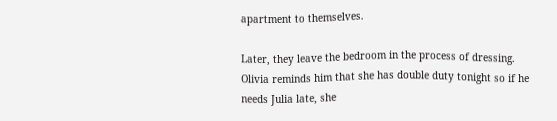apartment to themselves.

Later, they leave the bedroom in the process of dressing. Olivia reminds him that she has double duty tonight so if he needs Julia late, she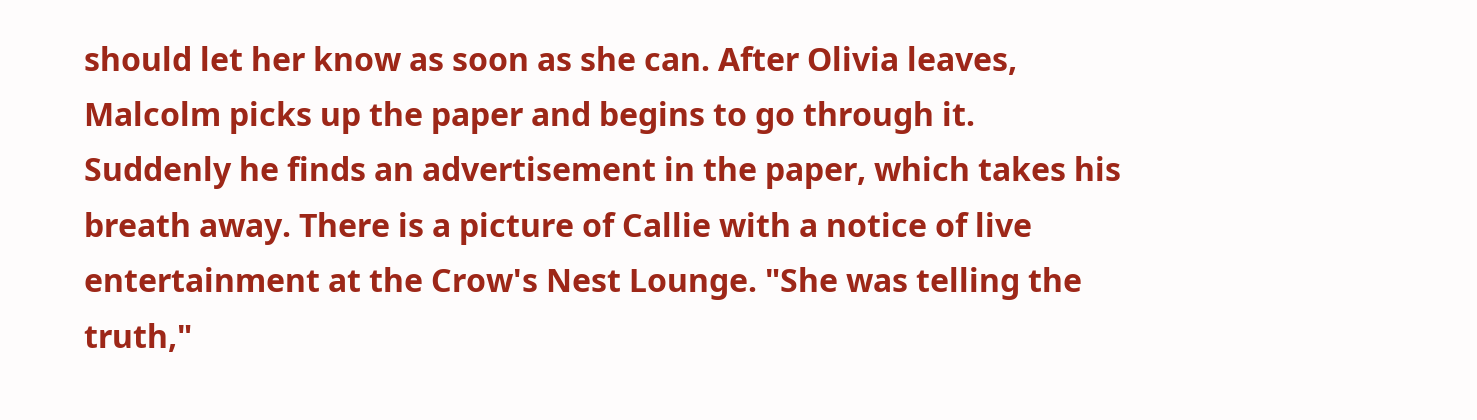should let her know as soon as she can. After Olivia leaves, Malcolm picks up the paper and begins to go through it. Suddenly he finds an advertisement in the paper, which takes his breath away. There is a picture of Callie with a notice of live entertainment at the Crow's Nest Lounge. "She was telling the truth,"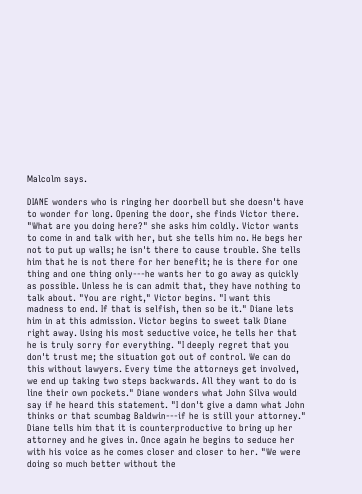Malcolm says.

DIANE wonders who is ringing her doorbell but she doesn't have to wonder for long. Opening the door, she finds Victor there. "What are you doing here?" she asks him coldly. Victor wants to come in and talk with her, but she tells him no. He begs her not to put up walls; he isn't there to cause trouble. She tells him that he is not there for her benefit; he is there for one thing and one thing only---he wants her to go away as quickly as possible. Unless he is can admit that, they have nothing to talk about. "You are right," Victor begins. "I want this madness to end. If that is selfish, then so be it." Diane lets him in at this admission. Victor begins to sweet talk Diane right away. Using his most seductive voice, he tells her that he is truly sorry for everything. "I deeply regret that you don't trust me; the situation got out of control. We can do this without lawyers. Every time the attorneys get involved, we end up taking two steps backwards. All they want to do is line their own pockets." Diane wonders what John Silva would say if he heard this statement. "I don't give a damn what John thinks or that scumbag Baldwin---if he is still your attorney." Diane tells him that it is counterproductive to bring up her attorney and he gives in. Once again he begins to seduce her with his voice as he comes closer and closer to her. "We were doing so much better without the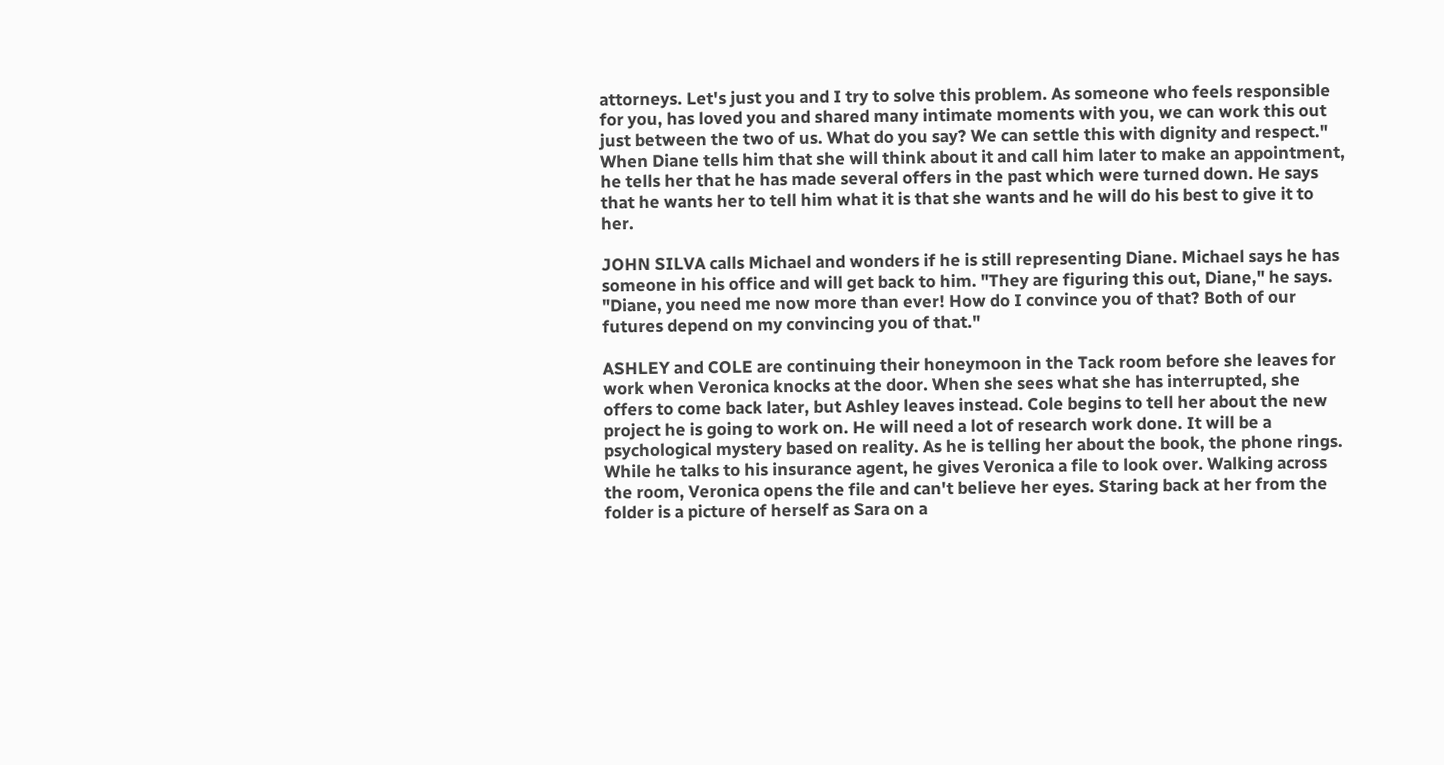attorneys. Let's just you and I try to solve this problem. As someone who feels responsible for you, has loved you and shared many intimate moments with you, we can work this out just between the two of us. What do you say? We can settle this with dignity and respect." When Diane tells him that she will think about it and call him later to make an appointment, he tells her that he has made several offers in the past which were turned down. He says that he wants her to tell him what it is that she wants and he will do his best to give it to her.

JOHN SILVA calls Michael and wonders if he is still representing Diane. Michael says he has someone in his office and will get back to him. "They are figuring this out, Diane," he says. "Diane, you need me now more than ever! How do I convince you of that? Both of our futures depend on my convincing you of that."

ASHLEY and COLE are continuing their honeymoon in the Tack room before she leaves for work when Veronica knocks at the door. When she sees what she has interrupted, she offers to come back later, but Ashley leaves instead. Cole begins to tell her about the new project he is going to work on. He will need a lot of research work done. It will be a psychological mystery based on reality. As he is telling her about the book, the phone rings. While he talks to his insurance agent, he gives Veronica a file to look over. Walking across the room, Veronica opens the file and can't believe her eyes. Staring back at her from the folder is a picture of herself as Sara on a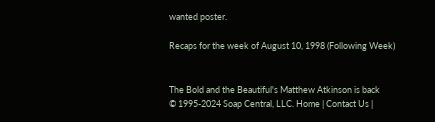wanted poster.

Recaps for the week of August 10, 1998 (Following Week)


The Bold and the Beautiful's Matthew Atkinson is back
© 1995-2024 Soap Central, LLC. Home | Contact Us |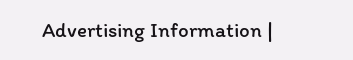Advertising Information |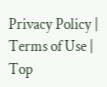Privacy Policy | Terms of Use | Top